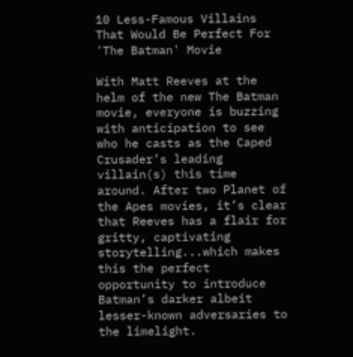10 Less-Famous Villains That Would Be Perfect For 'The Batman' Movie

With Matt Reeves at the helm of the new The Batman movie, everyone is buzzing with anticipation to see who he casts as the Caped Crusader’s leading villain(s) this time around. After two Planet of the Apes movies, it’s clear that Reeves has a flair for gritty, captivating storytelling...which makes this the perfect opportunity to introduce Batman’s darker albeit lesser-known adversaries to the limelight.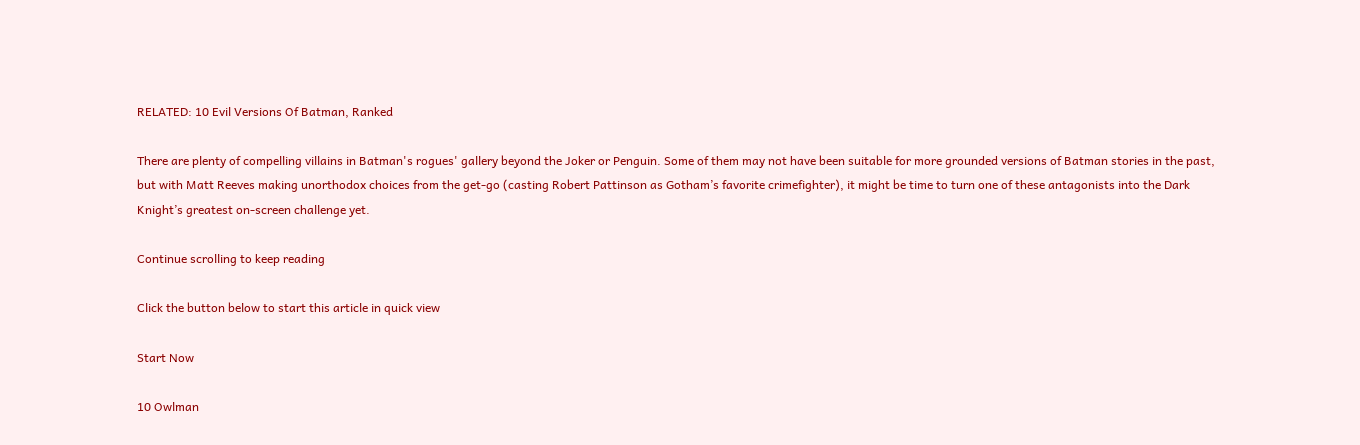RELATED: 10 Evil Versions Of Batman, Ranked

There are plenty of compelling villains in Batman's rogues' gallery beyond the Joker or Penguin. Some of them may not have been suitable for more grounded versions of Batman stories in the past, but with Matt Reeves making unorthodox choices from the get-go (casting Robert Pattinson as Gotham’s favorite crimefighter), it might be time to turn one of these antagonists into the Dark Knight’s greatest on-screen challenge yet.

Continue scrolling to keep reading

Click the button below to start this article in quick view

Start Now

10 Owlman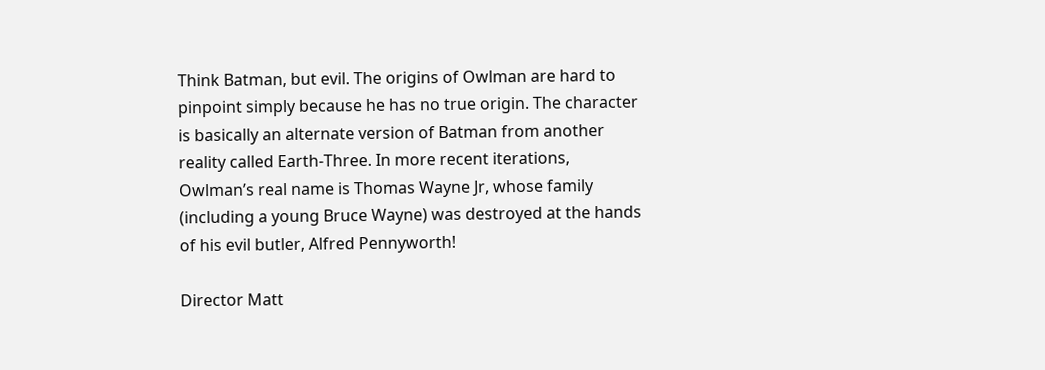Think Batman, but evil. The origins of Owlman are hard to pinpoint simply because he has no true origin. The character is basically an alternate version of Batman from another reality called Earth-Three. In more recent iterations, Owlman’s real name is Thomas Wayne Jr, whose family (including a young Bruce Wayne) was destroyed at the hands of his evil butler, Alfred Pennyworth!

Director Matt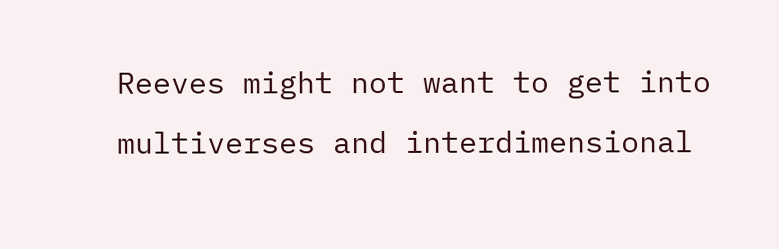Reeves might not want to get into multiverses and interdimensional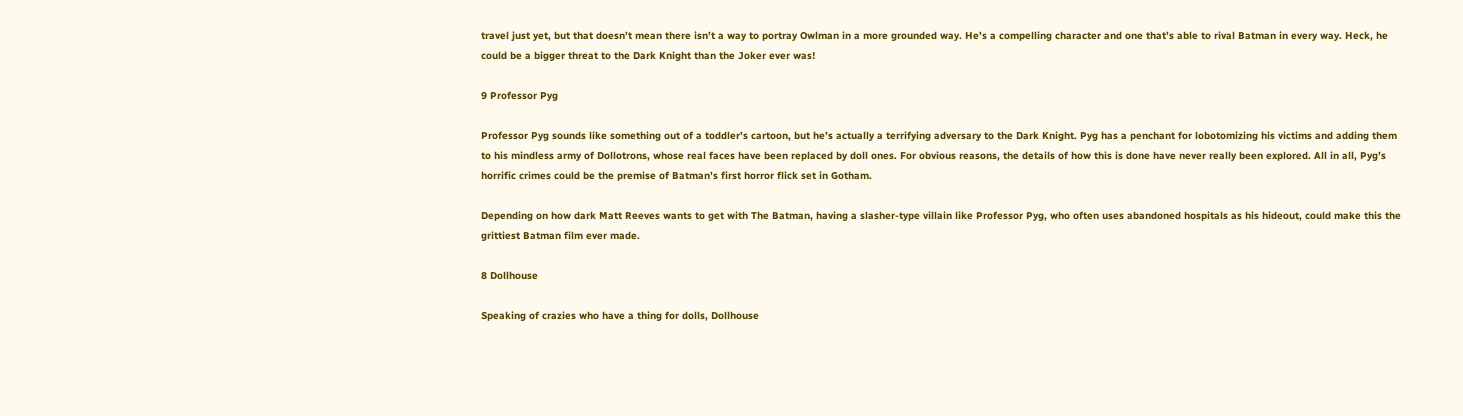travel just yet, but that doesn’t mean there isn’t a way to portray Owlman in a more grounded way. He’s a compelling character and one that’s able to rival Batman in every way. Heck, he could be a bigger threat to the Dark Knight than the Joker ever was!

9 Professor Pyg

Professor Pyg sounds like something out of a toddler’s cartoon, but he’s actually a terrifying adversary to the Dark Knight. Pyg has a penchant for lobotomizing his victims and adding them to his mindless army of Dollotrons, whose real faces have been replaced by doll ones. For obvious reasons, the details of how this is done have never really been explored. All in all, Pyg’s horrific crimes could be the premise of Batman’s first horror flick set in Gotham.

Depending on how dark Matt Reeves wants to get with The Batman, having a slasher-type villain like Professor Pyg, who often uses abandoned hospitals as his hideout, could make this the grittiest Batman film ever made.

8 Dollhouse

Speaking of crazies who have a thing for dolls, Dollhouse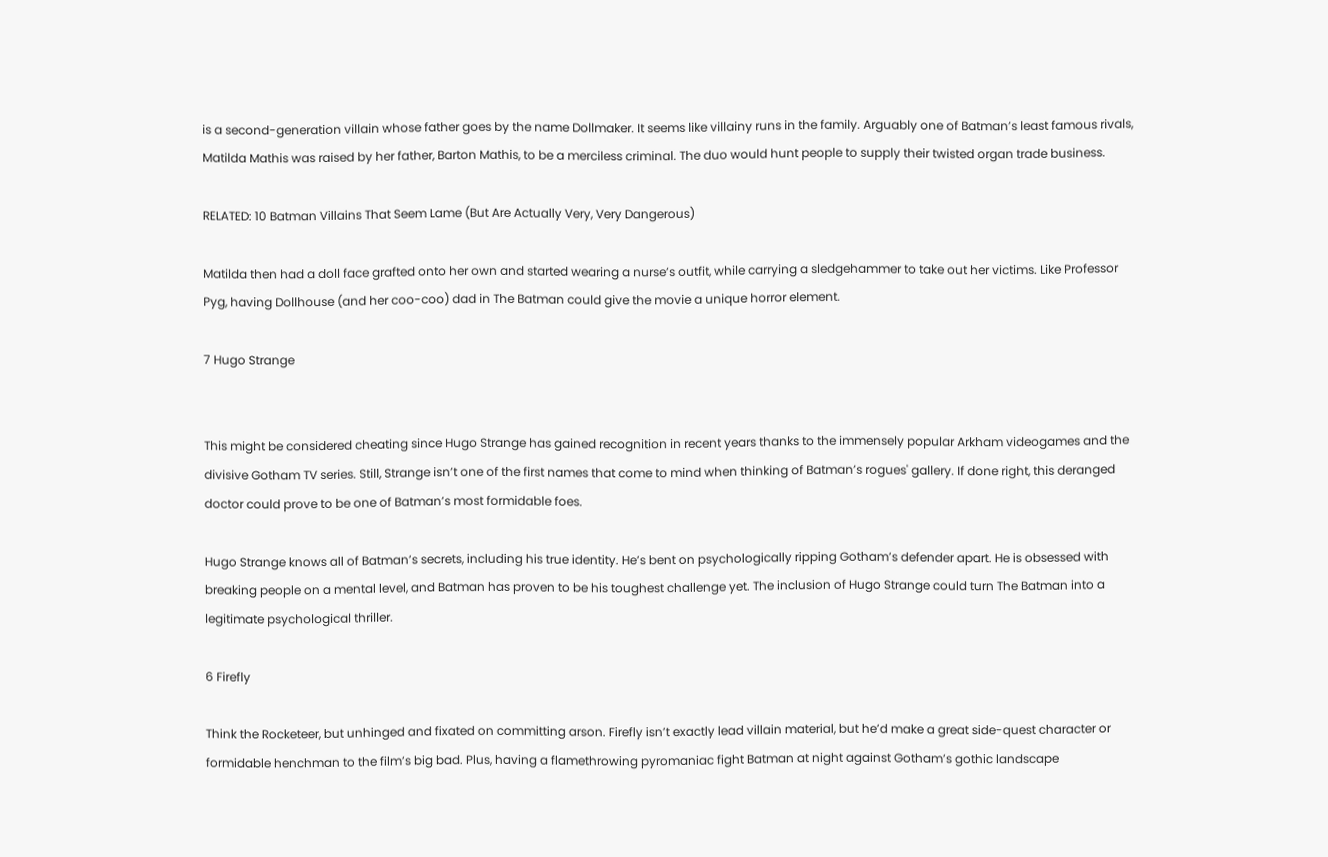is a second-generation villain whose father goes by the name Dollmaker. It seems like villainy runs in the family. Arguably one of Batman’s least famous rivals, Matilda Mathis was raised by her father, Barton Mathis, to be a merciless criminal. The duo would hunt people to supply their twisted organ trade business.

RELATED: 10 Batman Villains That Seem Lame (But Are Actually Very, Very Dangerous)

Matilda then had a doll face grafted onto her own and started wearing a nurse’s outfit, while carrying a sledgehammer to take out her victims. Like Professor Pyg, having Dollhouse (and her coo-coo) dad in The Batman could give the movie a unique horror element.

7 Hugo Strange


This might be considered cheating since Hugo Strange has gained recognition in recent years thanks to the immensely popular Arkham videogames and the divisive Gotham TV series. Still, Strange isn’t one of the first names that come to mind when thinking of Batman’s rogues' gallery. If done right, this deranged doctor could prove to be one of Batman’s most formidable foes.

Hugo Strange knows all of Batman’s secrets, including his true identity. He’s bent on psychologically ripping Gotham’s defender apart. He is obsessed with breaking people on a mental level, and Batman has proven to be his toughest challenge yet. The inclusion of Hugo Strange could turn The Batman into a legitimate psychological thriller.

6 Firefly

Think the Rocketeer, but unhinged and fixated on committing arson. Firefly isn’t exactly lead villain material, but he’d make a great side-quest character or formidable henchman to the film’s big bad. Plus, having a flamethrowing pyromaniac fight Batman at night against Gotham’s gothic landscape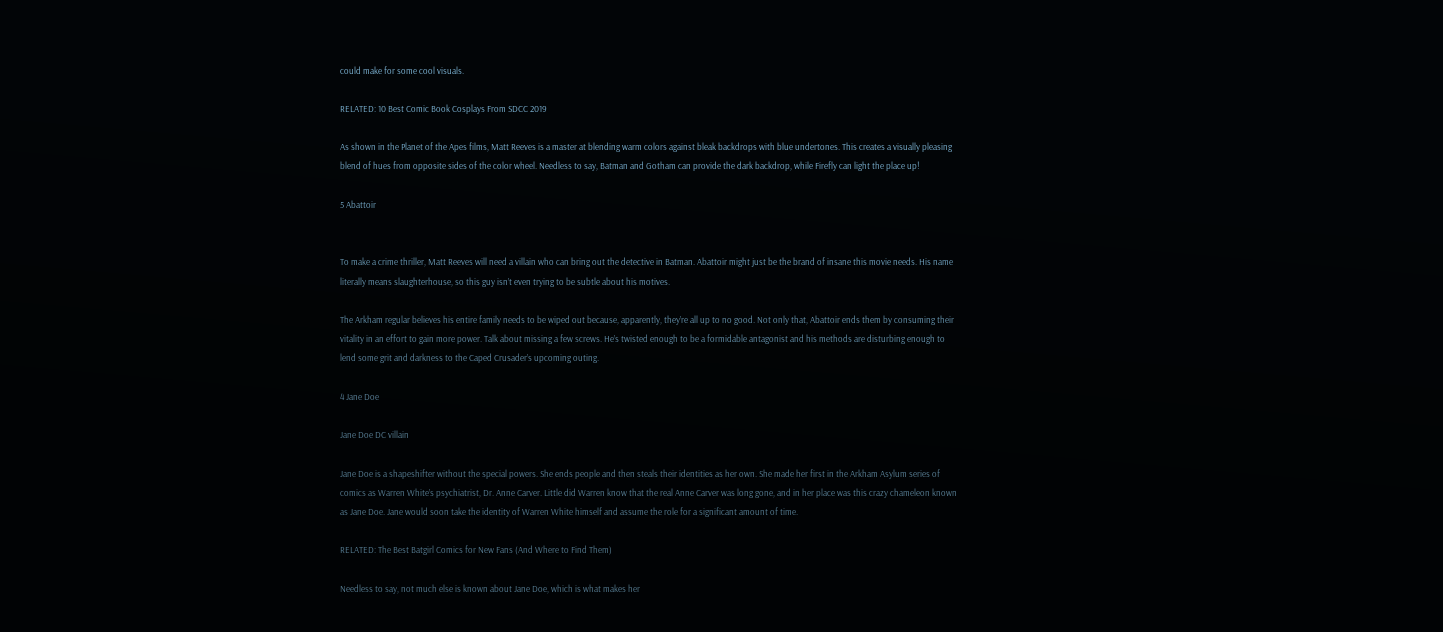could make for some cool visuals.

RELATED: 10 Best Comic Book Cosplays From SDCC 2019

As shown in the Planet of the Apes films, Matt Reeves is a master at blending warm colors against bleak backdrops with blue undertones. This creates a visually pleasing blend of hues from opposite sides of the color wheel. Needless to say, Batman and Gotham can provide the dark backdrop, while Firefly can light the place up!

5 Abattoir


To make a crime thriller, Matt Reeves will need a villain who can bring out the detective in Batman. Abattoir might just be the brand of insane this movie needs. His name literally means slaughterhouse, so this guy isn’t even trying to be subtle about his motives.

The Arkham regular believes his entire family needs to be wiped out because, apparently, they’re all up to no good. Not only that, Abattoir ends them by consuming their vitality in an effort to gain more power. Talk about missing a few screws. He’s twisted enough to be a formidable antagonist and his methods are disturbing enough to lend some grit and darkness to the Caped Crusader’s upcoming outing.

4 Jane Doe

Jane Doe DC villain

Jane Doe is a shapeshifter without the special powers. She ends people and then steals their identities as her own. She made her first in the Arkham Asylum series of comics as Warren White’s psychiatrist, Dr. Anne Carver. Little did Warren know that the real Anne Carver was long gone, and in her place was this crazy chameleon known as Jane Doe. Jane would soon take the identity of Warren White himself and assume the role for a significant amount of time.

RELATED: The Best Batgirl Comics for New Fans (And Where to Find Them)

Needless to say, not much else is known about Jane Doe, which is what makes her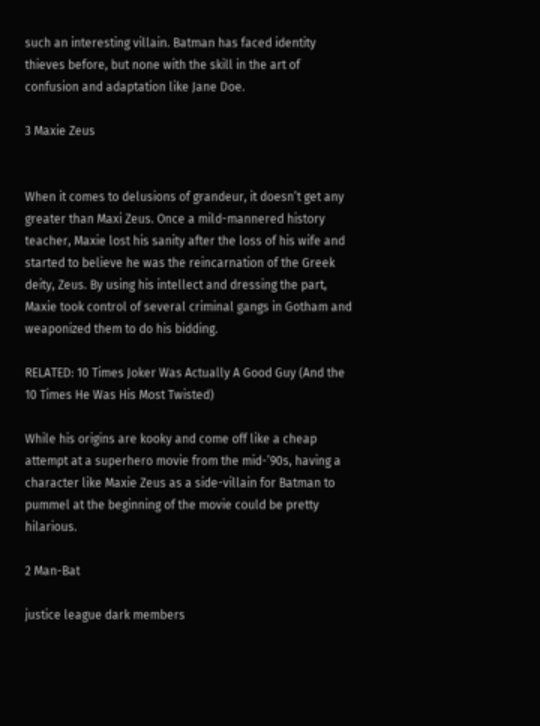such an interesting villain. Batman has faced identity thieves before, but none with the skill in the art of confusion and adaptation like Jane Doe.

3 Maxie Zeus


When it comes to delusions of grandeur, it doesn’t get any greater than Maxi Zeus. Once a mild-mannered history teacher, Maxie lost his sanity after the loss of his wife and started to believe he was the reincarnation of the Greek deity, Zeus. By using his intellect and dressing the part, Maxie took control of several criminal gangs in Gotham and weaponized them to do his bidding.

RELATED: 10 Times Joker Was Actually A Good Guy (And the 10 Times He Was His Most Twisted)

While his origins are kooky and come off like a cheap attempt at a superhero movie from the mid-’90s, having a character like Maxie Zeus as a side-villain for Batman to pummel at the beginning of the movie could be pretty hilarious.

2 Man-Bat

justice league dark members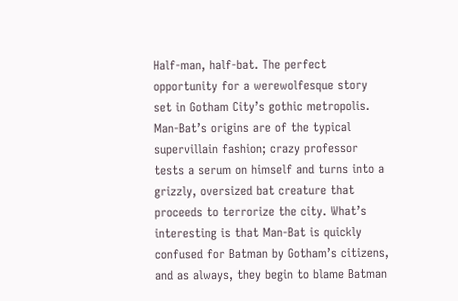Half-man, half-bat. The perfect opportunity for a werewolfesque story set in Gotham City’s gothic metropolis. Man-Bat’s origins are of the typical supervillain fashion; crazy professor tests a serum on himself and turns into a grizzly, oversized bat creature that proceeds to terrorize the city. What’s interesting is that Man-Bat is quickly confused for Batman by Gotham’s citizens, and as always, they begin to blame Batman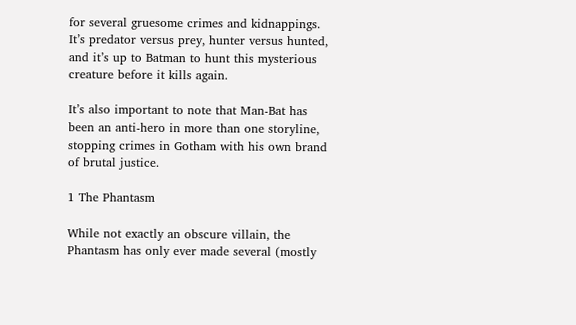for several gruesome crimes and kidnappings. It’s predator versus prey, hunter versus hunted, and it’s up to Batman to hunt this mysterious creature before it kills again.

It’s also important to note that Man-Bat has been an anti-hero in more than one storyline, stopping crimes in Gotham with his own brand of brutal justice.

1 The Phantasm

While not exactly an obscure villain, the Phantasm has only ever made several (mostly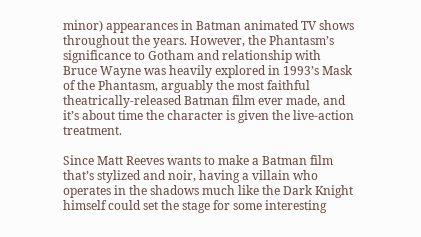minor) appearances in Batman animated TV shows throughout the years. However, the Phantasm’s significance to Gotham and relationship with Bruce Wayne was heavily explored in 1993’s Mask of the Phantasm, arguably the most faithful theatrically-released Batman film ever made, and it’s about time the character is given the live-action treatment.

Since Matt Reeves wants to make a Batman film that’s stylized and noir, having a villain who operates in the shadows much like the Dark Knight himself could set the stage for some interesting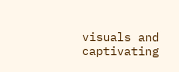visuals and captivating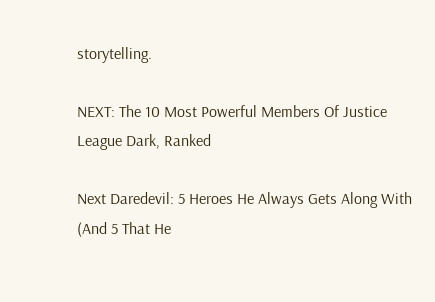storytelling.

NEXT: The 10 Most Powerful Members Of Justice League Dark, Ranked

Next Daredevil: 5 Heroes He Always Gets Along With (And 5 That He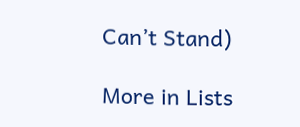Can’t Stand)

More in Lists